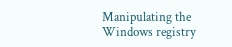Manipulating the Windows registry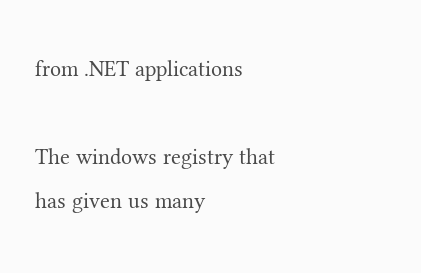from .NET applications

The windows registry that has given us many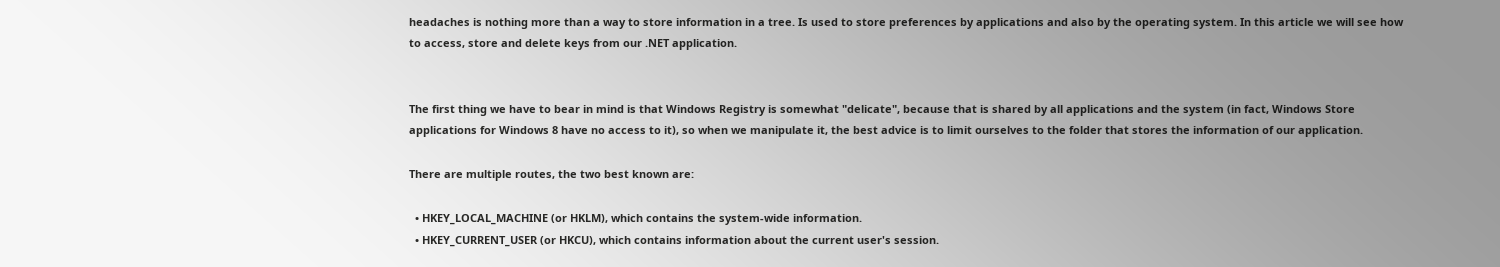headaches is nothing more than a way to store information in a tree. Is used to store preferences by applications and also by the operating system. In this article we will see how to access, store and delete keys from our .NET application.


The first thing we have to bear in mind is that Windows Registry is somewhat "delicate", because that is shared by all applications and the system (in fact, Windows Store applications for Windows 8 have no access to it), so when we manipulate it, the best advice is to limit ourselves to the folder that stores the information of our application.

There are multiple routes, the two best known are:

  • HKEY_LOCAL_MACHINE (or HKLM), which contains the system-wide information.
  • HKEY_CURRENT_USER (or HKCU), which contains information about the current user's session.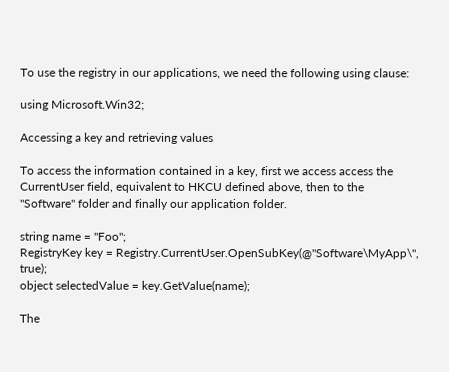To use the registry in our applications, we need the following using clause:

using Microsoft.Win32;

Accessing a key and retrieving values

To access the information contained in a key, first we access access the CurrentUser field, equivalent to HKCU defined above, then to the "Software" folder and finally our application folder.

string name = "Foo";
RegistryKey key = Registry.CurrentUser.OpenSubKey(@"Software\MyApp\", true);
object selectedValue = key.GetValue(name);

The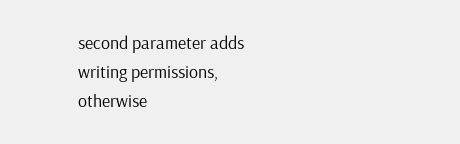second parameter adds writing permissions, otherwise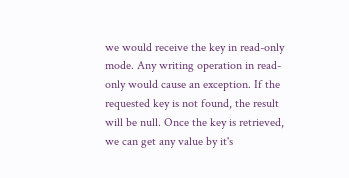we would receive the key in read-only mode. Any writing operation in read-only would cause an exception. If the requested key is not found, the result will be null. Once the key is retrieved, we can get any value by it's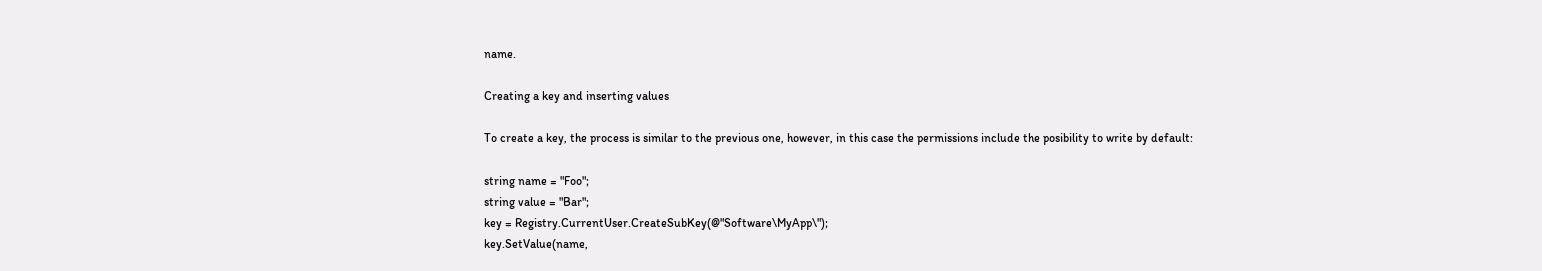name.

Creating a key and inserting values

To create a key, the process is similar to the previous one, however, in this case the permissions include the posibility to write by default:

string name = "Foo";
string value = "Bar";
key = Registry.CurrentUser.CreateSubKey(@"Software\MyApp\");
key.SetValue(name,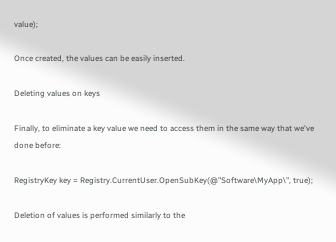value);

Once created, the values can be easily inserted.

Deleting values on keys

Finally, to eliminate a key value we need to access them in the same way that we've done before:

RegistryKey key = Registry.CurrentUser.OpenSubKey(@"Software\MyApp\", true);

Deletion of values is performed similarly to the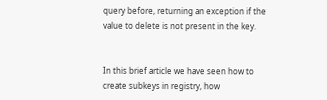query before, returning an exception if the value to delete is not present in the key.


In this brief article we have seen how to create subkeys in registry, how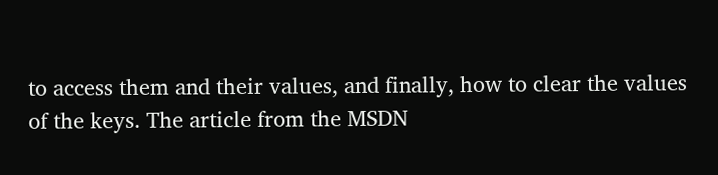to access them and their values, and finally, how to clear the values of the keys. The article from the MSDN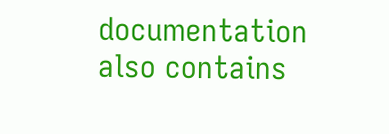documentation also contains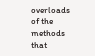overloads of the methods that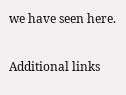we have seen here.

Additional links